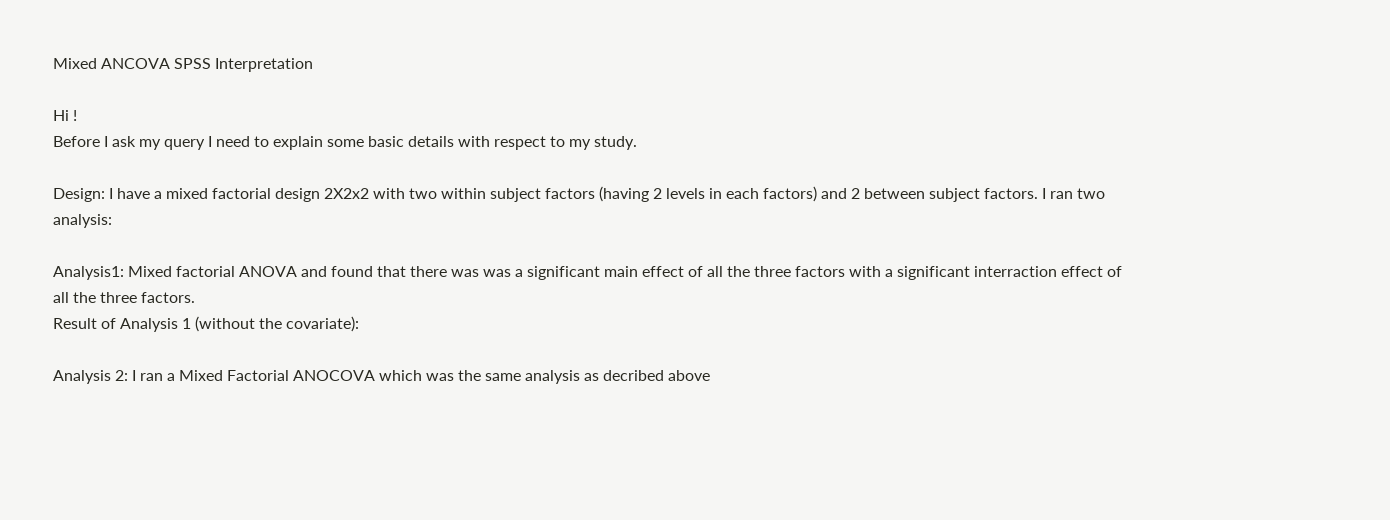Mixed ANCOVA SPSS Interpretation

Hi !
Before I ask my query I need to explain some basic details with respect to my study.

Design: I have a mixed factorial design 2X2x2 with two within subject factors (having 2 levels in each factors) and 2 between subject factors. I ran two analysis:

Analysis1: Mixed factorial ANOVA and found that there was was a significant main effect of all the three factors with a significant interraction effect of all the three factors.
Result of Analysis 1 (without the covariate):

Analysis 2: I ran a Mixed Factorial ANOCOVA which was the same analysis as decribed above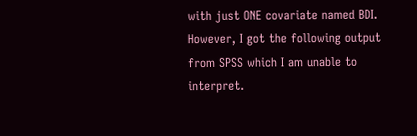with just ONE covariate named BDI. However, I got the following output from SPSS which I am unable to interpret.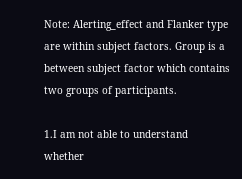Note: Alerting_effect and Flanker type are within subject factors. Group is a between subject factor which contains two groups of participants.

1.I am not able to understand whether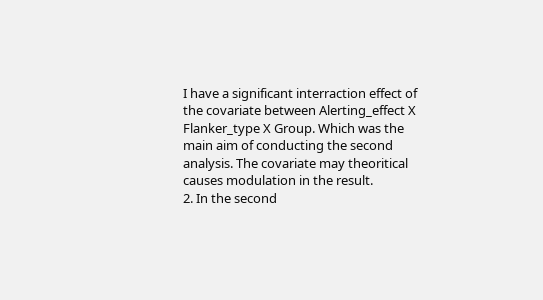I have a significant interraction effect of the covariate between Alerting_effect X Flanker_type X Group. Which was the main aim of conducting the second analysis. The covariate may theoritical causes modulation in the result.
2. In the second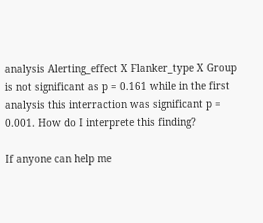analysis Alerting_effect X Flanker_type X Group is not significant as p = 0.161 while in the first analysis this interraction was significant p = 0.001. How do I interprete this finding?

If anyone can help me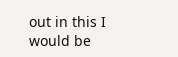out in this I would be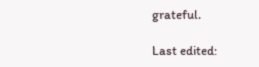grateful.

Last edited: